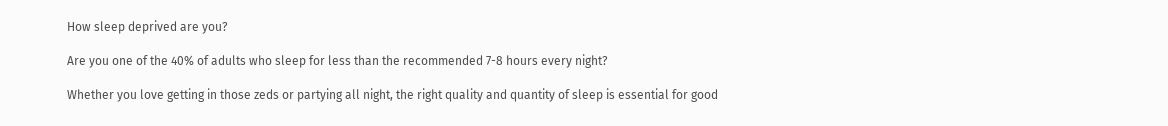How sleep deprived are you?

Are you one of the 40% of adults who sleep for less than the recommended 7-8 hours every night?

Whether you love getting in those zeds or partying all night, the right quality and quantity of sleep is essential for good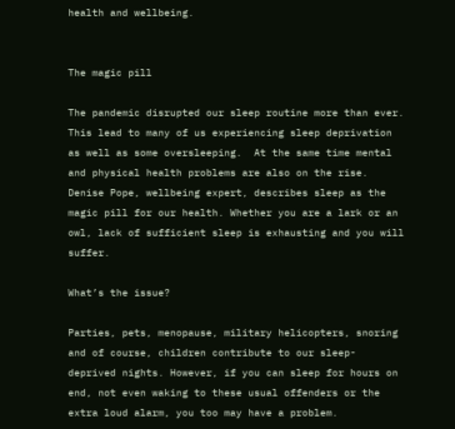health and wellbeing.


The magic pill

The pandemic disrupted our sleep routine more than ever. This lead to many of us experiencing sleep deprivation as well as some oversleeping.  At the same time mental and physical health problems are also on the rise. Denise Pope, wellbeing expert, describes sleep as the magic pill for our health. Whether you are a lark or an owl, lack of sufficient sleep is exhausting and you will suffer.

What’s the issue?

Parties, pets, menopause, military helicopters, snoring and of course, children contribute to our sleep- deprived nights. However, if you can sleep for hours on end, not even waking to these usual offenders or the extra loud alarm, you too may have a problem.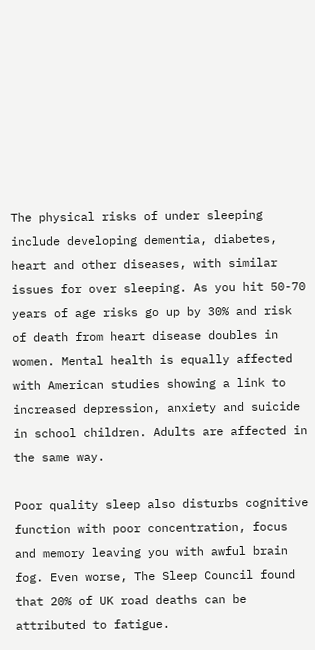The physical risks of under sleeping include developing dementia, diabetes, heart and other diseases, with similar issues for over sleeping. As you hit 50-70 years of age risks go up by 30% and risk of death from heart disease doubles in women. Mental health is equally affected with American studies showing a link to increased depression, anxiety and suicide in school children. Adults are affected in the same way.

Poor quality sleep also disturbs cognitive function with poor concentration, focus and memory leaving you with awful brain fog. Even worse, The Sleep Council found that 20% of UK road deaths can be attributed to fatigue.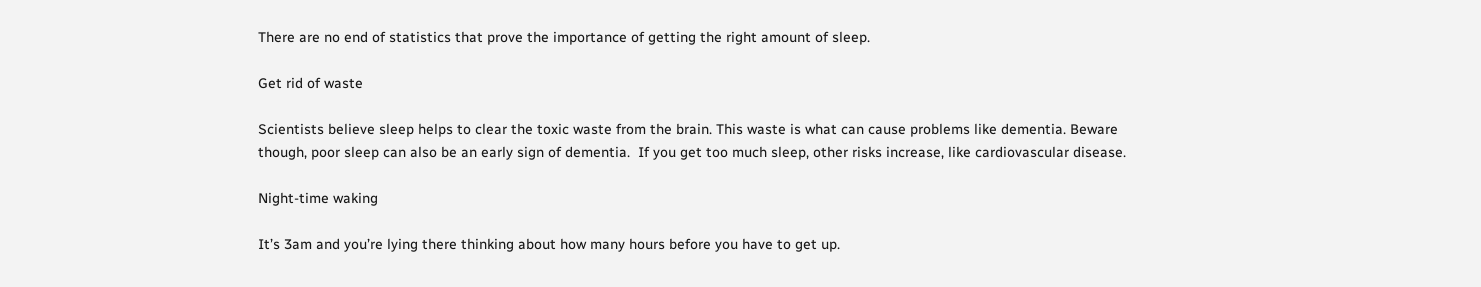There are no end of statistics that prove the importance of getting the right amount of sleep.

Get rid of waste

Scientists believe sleep helps to clear the toxic waste from the brain. This waste is what can cause problems like dementia. Beware though, poor sleep can also be an early sign of dementia.  If you get too much sleep, other risks increase, like cardiovascular disease.

Night-time waking

It’s 3am and you’re lying there thinking about how many hours before you have to get up.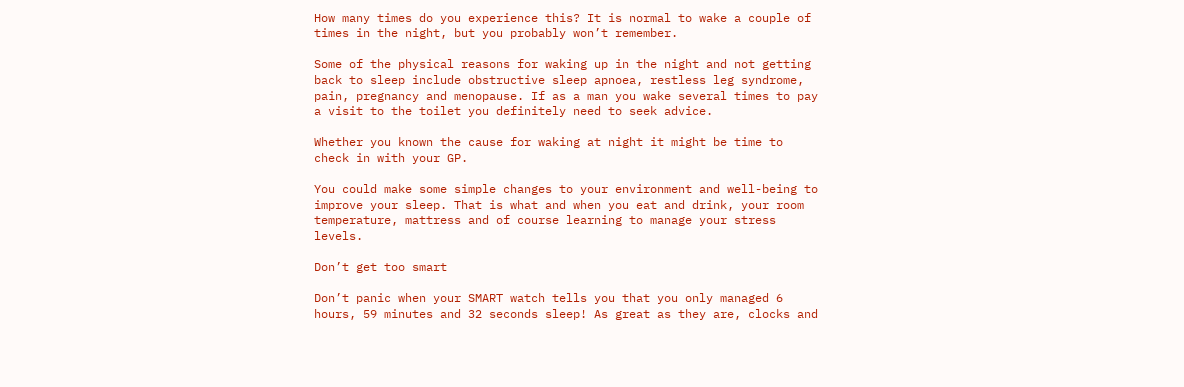How many times do you experience this? It is normal to wake a couple of times in the night, but you probably won’t remember.

Some of the physical reasons for waking up in the night and not getting back to sleep include obstructive sleep apnoea, restless leg syndrome, pain, pregnancy and menopause. If as a man you wake several times to pay a visit to the toilet you definitely need to seek advice.

Whether you known the cause for waking at night it might be time to check in with your GP.

You could make some simple changes to your environment and well-being to improve your sleep. That is what and when you eat and drink, your room temperature, mattress and of course learning to manage your stress levels.

Don’t get too smart

Don’t panic when your SMART watch tells you that you only managed 6 hours, 59 minutes and 32 seconds sleep! As great as they are, clocks and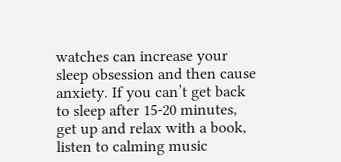watches can increase your sleep obsession and then cause anxiety. If you can’t get back to sleep after 15-20 minutes, get up and relax with a book, listen to calming music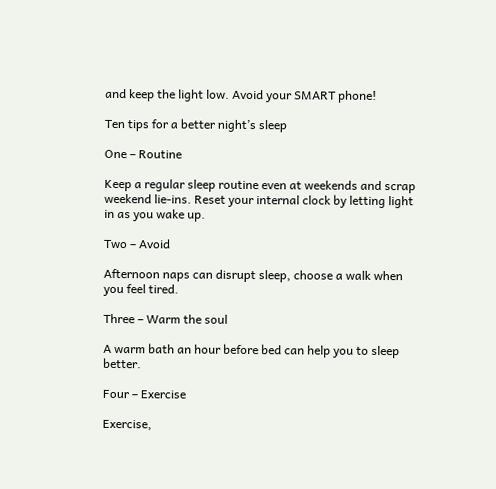and keep the light low. Avoid your SMART phone!

Ten tips for a better night’s sleep

One – Routine

Keep a regular sleep routine even at weekends and scrap weekend lie-ins. Reset your internal clock by letting light in as you wake up.

Two – Avoid

Afternoon naps can disrupt sleep, choose a walk when you feel tired.

Three – Warm the soul

A warm bath an hour before bed can help you to sleep better.

Four – Exercise

Exercise,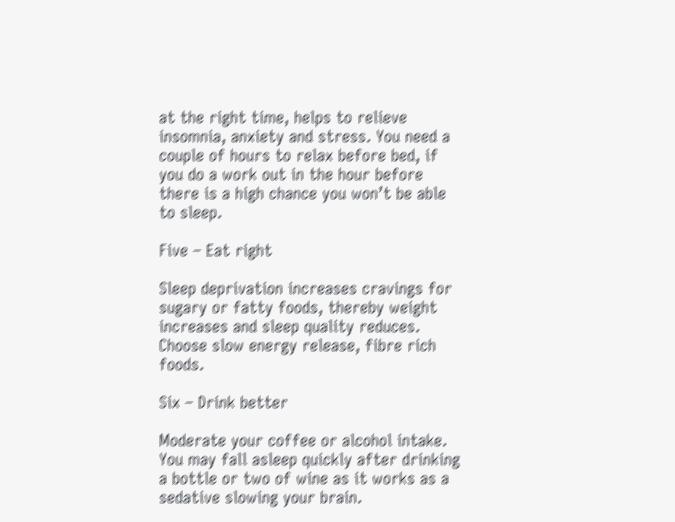at the right time, helps to relieve insomnia, anxiety and stress. You need a couple of hours to relax before bed, if you do a work out in the hour before there is a high chance you won’t be able to sleep.

Five – Eat right

Sleep deprivation increases cravings for sugary or fatty foods, thereby weight increases and sleep quality reduces. Choose slow energy release, fibre rich foods.

Six – Drink better

Moderate your coffee or alcohol intake. You may fall asleep quickly after drinking a bottle or two of wine as it works as a sedative slowing your brain.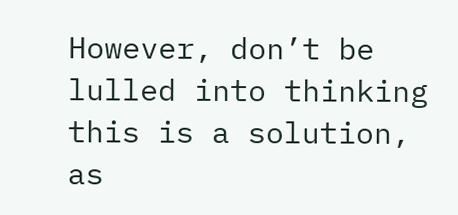However, don’t be lulled into thinking this is a solution, as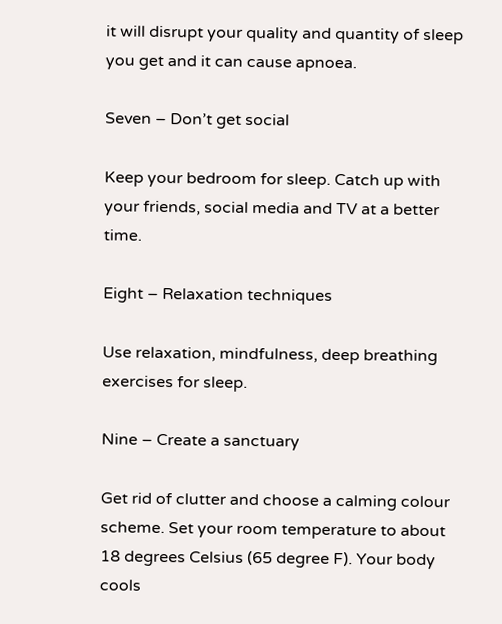it will disrupt your quality and quantity of sleep you get and it can cause apnoea.

Seven – Don’t get social

Keep your bedroom for sleep. Catch up with your friends, social media and TV at a better time.

Eight – Relaxation techniques

Use relaxation, mindfulness, deep breathing exercises for sleep.

Nine – Create a sanctuary

Get rid of clutter and choose a calming colour scheme. Set your room temperature to about 18 degrees Celsius (65 degree F). Your body cools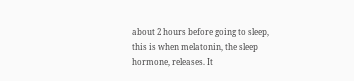about 2 hours before going to sleep, this is when melatonin, the sleep hormone, releases. It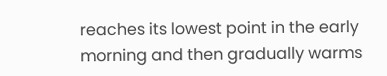reaches its lowest point in the early morning and then gradually warms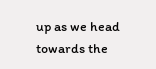up as we head towards the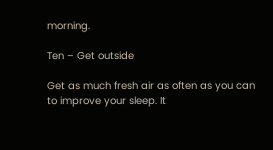morning.

Ten – Get outside

Get as much fresh air as often as you can to improve your sleep. It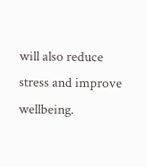will also reduce stress and improve wellbeing.